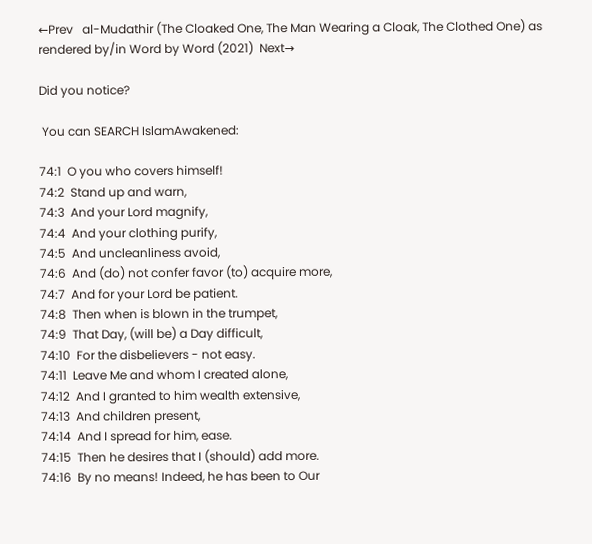←Prev   al-Mudathir (The Cloaked One, The Man Wearing a Cloak, The Clothed One) as rendered by/in Word by Word (2021)  Next→

Did you notice?

 You can SEARCH IslamAwakened:

74:1  O you who covers himself!
74:2  Stand up and warn,
74:3  And your Lord magnify,
74:4  And your clothing purify,
74:5  And uncleanliness avoid,
74:6  And (do) not confer favor (to) acquire more,
74:7  And for your Lord be patient.
74:8  Then when is blown in the trumpet,
74:9  That Day, (will be) a Day difficult,
74:10  For the disbelievers - not easy.
74:11  Leave Me and whom I created alone,
74:12  And I granted to him wealth extensive,
74:13  And children present,
74:14  And I spread for him, ease.
74:15  Then he desires that I (should) add more.
74:16  By no means! Indeed, he has been to Our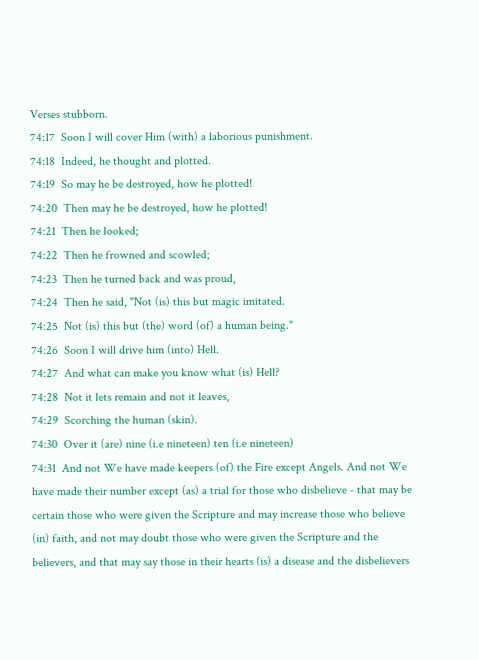Verses stubborn.
74:17  Soon I will cover Him (with) a laborious punishment.
74:18  Indeed, he thought and plotted.
74:19  So may he be destroyed, how he plotted!
74:20  Then may he be destroyed, how he plotted!
74:21  Then he looked;
74:22  Then he frowned and scowled;
74:23  Then he turned back and was proud,
74:24  Then he said, "Not (is) this but magic imitated.
74:25  Not (is) this but (the) word (of) a human being."
74:26  Soon I will drive him (into) Hell.
74:27  And what can make you know what (is) Hell?
74:28  Not it lets remain and not it leaves,
74:29  Scorching the human (skin).
74:30  Over it (are) nine (i.e nineteen) ten (i.e nineteen)
74:31  And not We have made keepers (of) the Fire except Angels. And not We have made their number except (as) a trial for those who disbelieve - that may be certain those who were given the Scripture and may increase those who believe (in) faith, and not may doubt those who were given the Scripture and the believers, and that may say those in their hearts (is) a disease and the disbelievers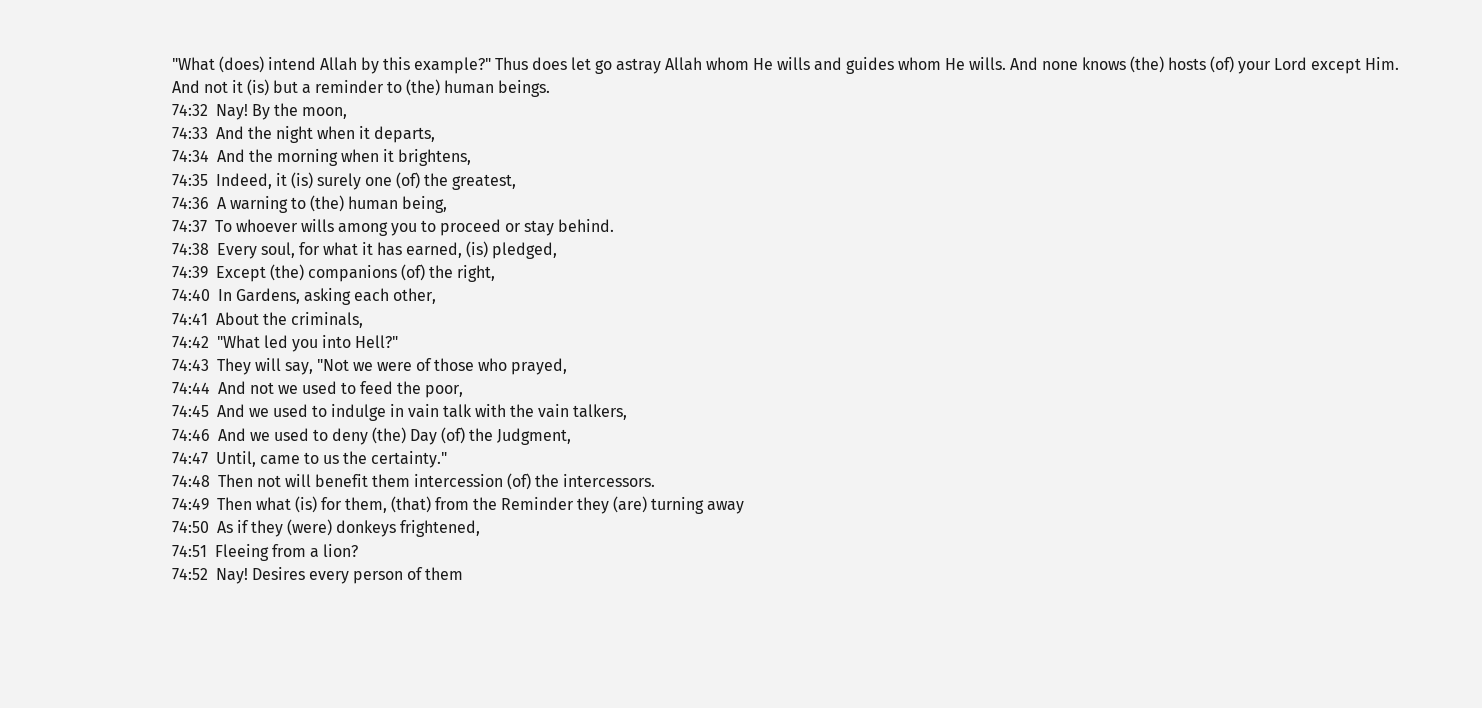"What (does) intend Allah by this example?" Thus does let go astray Allah whom He wills and guides whom He wills. And none knows (the) hosts (of) your Lord except Him. And not it (is) but a reminder to (the) human beings.
74:32  Nay! By the moon,
74:33  And the night when it departs,
74:34  And the morning when it brightens,
74:35  Indeed, it (is) surely one (of) the greatest,
74:36  A warning to (the) human being,
74:37  To whoever wills among you to proceed or stay behind.
74:38  Every soul, for what it has earned, (is) pledged,
74:39  Except (the) companions (of) the right,
74:40  In Gardens, asking each other,
74:41  About the criminals,
74:42  "What led you into Hell?"
74:43  They will say, "Not we were of those who prayed,
74:44  And not we used to feed the poor,
74:45  And we used to indulge in vain talk with the vain talkers,
74:46  And we used to deny (the) Day (of) the Judgment,
74:47  Until, came to us the certainty."
74:48  Then not will benefit them intercession (of) the intercessors.
74:49  Then what (is) for them, (that) from the Reminder they (are) turning away
74:50  As if they (were) donkeys frightened,
74:51  Fleeing from a lion?
74:52  Nay! Desires every person of them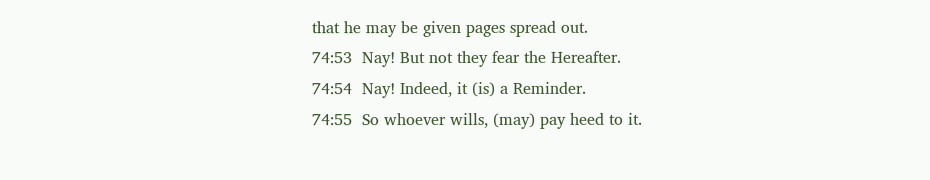that he may be given pages spread out.
74:53  Nay! But not they fear the Hereafter.
74:54  Nay! Indeed, it (is) a Reminder.
74:55  So whoever wills, (may) pay heed to it.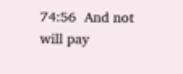74:56  And not will pay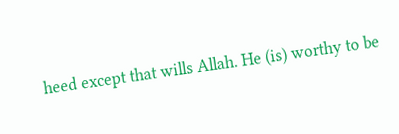heed except that wills Allah. He (is) worthy to be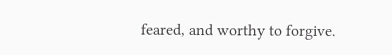feared, and worthy to forgive.